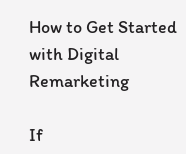How to Get Started with Digital Remarketing

If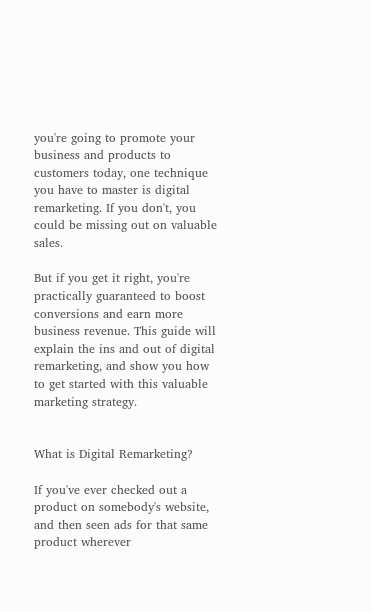you're going to promote your business and products to customers today, one technique you have to master is digital remarketing. If you don't, you could be missing out on valuable sales.

But if you get it right, you're practically guaranteed to boost conversions and earn more business revenue. This guide will explain the ins and out of digital remarketing, and show you how to get started with this valuable marketing strategy.


What is Digital Remarketing?

If you've ever checked out a product on somebody's website, and then seen ads for that same product wherever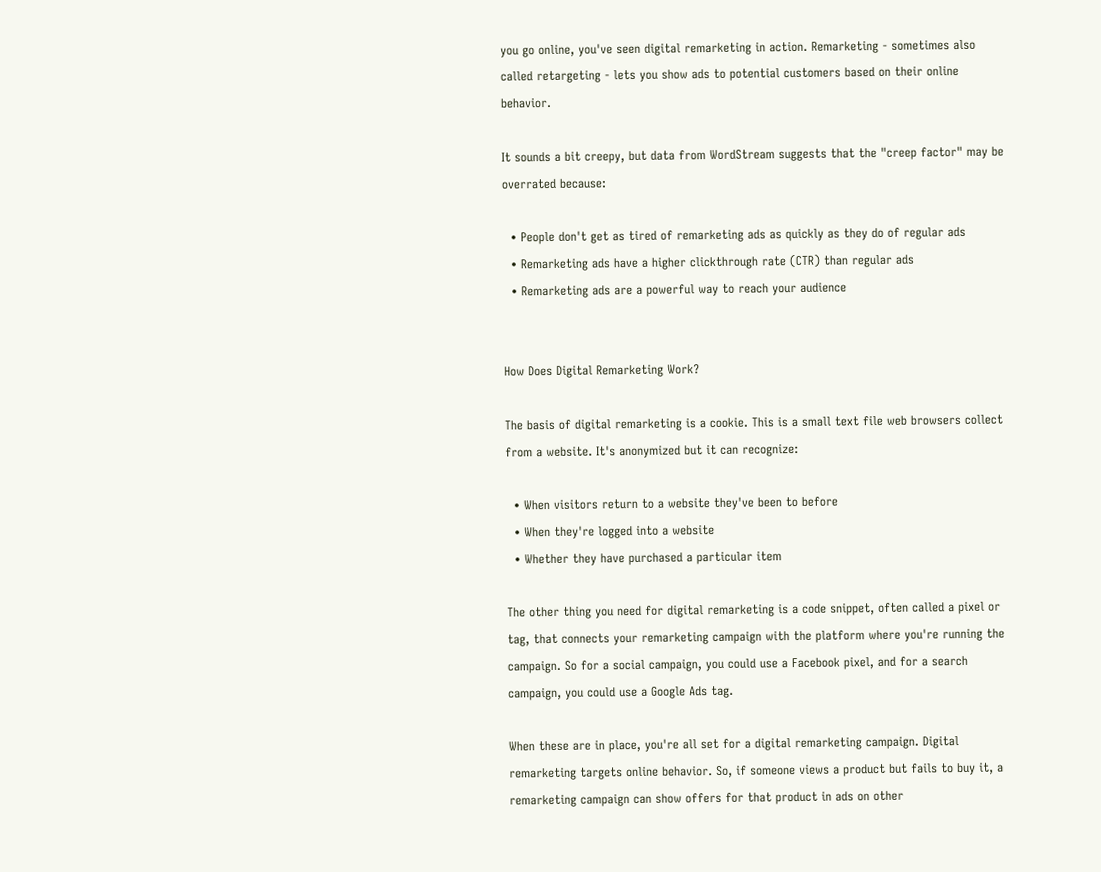you go online, you've seen digital remarketing in action. Remarketing - sometimes also called retargeting - lets you show ads to potential customers based on their online behavior.

It sounds a bit creepy, but data from WordStream suggests that the "creep factor" may be overrated because:

  • People don't get as tired of remarketing ads as quickly as they do of regular ads
  • Remarketing ads have a higher clickthrough rate (CTR) than regular ads
  • Remarketing ads are a powerful way to reach your audience


How Does Digital Remarketing Work?

The basis of digital remarketing is a cookie. This is a small text file web browsers collect from a website. It's anonymized but it can recognize:

  • When visitors return to a website they've been to before
  • When they're logged into a website
  • Whether they have purchased a particular item

The other thing you need for digital remarketing is a code snippet, often called a pixel or tag, that connects your remarketing campaign with the platform where you're running the campaign. So for a social campaign, you could use a Facebook pixel, and for a search campaign, you could use a Google Ads tag.

When these are in place, you're all set for a digital remarketing campaign. Digital remarketing targets online behavior. So, if someone views a product but fails to buy it, a remarketing campaign can show offers for that product in ads on other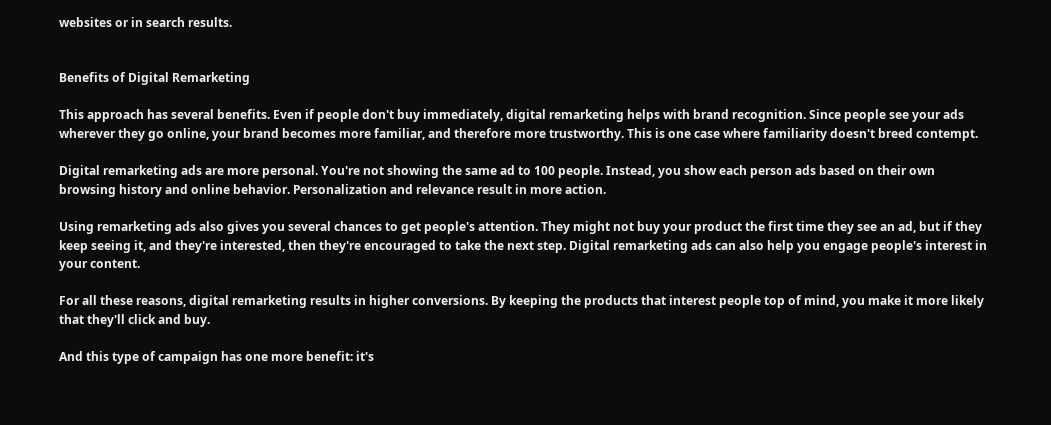websites or in search results.


Benefits of Digital Remarketing

This approach has several benefits. Even if people don't buy immediately, digital remarketing helps with brand recognition. Since people see your ads wherever they go online, your brand becomes more familiar, and therefore more trustworthy. This is one case where familiarity doesn't breed contempt.

Digital remarketing ads are more personal. You're not showing the same ad to 100 people. Instead, you show each person ads based on their own browsing history and online behavior. Personalization and relevance result in more action.

Using remarketing ads also gives you several chances to get people's attention. They might not buy your product the first time they see an ad, but if they keep seeing it, and they're interested, then they're encouraged to take the next step. Digital remarketing ads can also help you engage people's interest in your content.

For all these reasons, digital remarketing results in higher conversions. By keeping the products that interest people top of mind, you make it more likely that they'll click and buy.

And this type of campaign has one more benefit: it's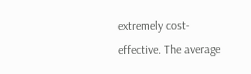extremely cost-effective. The average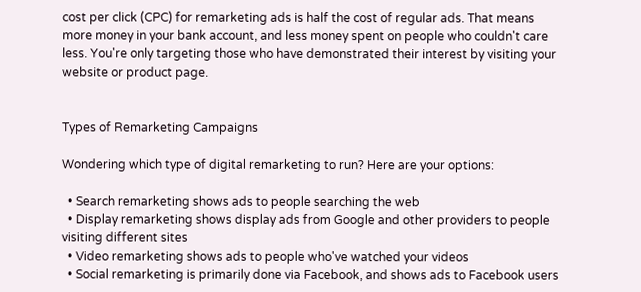cost per click (CPC) for remarketing ads is half the cost of regular ads. That means more money in your bank account, and less money spent on people who couldn't care less. You're only targeting those who have demonstrated their interest by visiting your website or product page.


Types of Remarketing Campaigns

Wondering which type of digital remarketing to run? Here are your options:

  • Search remarketing shows ads to people searching the web
  • Display remarketing shows display ads from Google and other providers to people visiting different sites
  • Video remarketing shows ads to people who've watched your videos
  • Social remarketing is primarily done via Facebook, and shows ads to Facebook users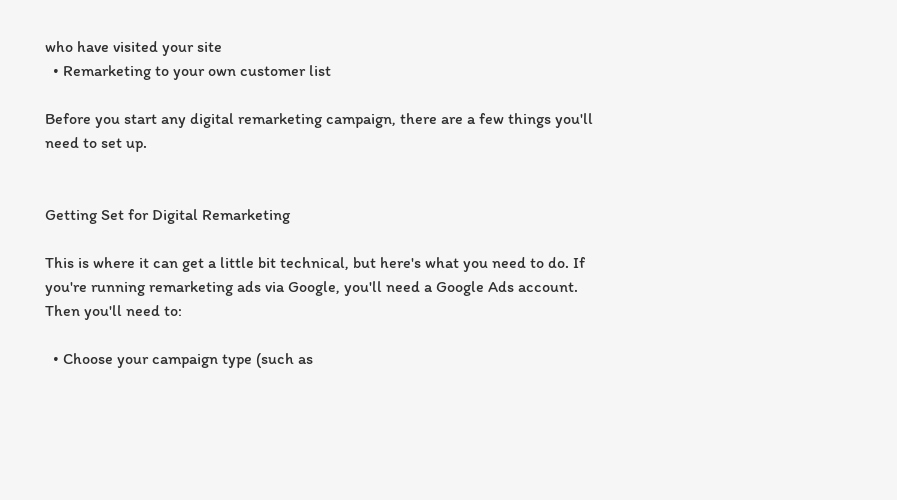who have visited your site
  • Remarketing to your own customer list

Before you start any digital remarketing campaign, there are a few things you'll need to set up.


Getting Set for Digital Remarketing

This is where it can get a little bit technical, but here's what you need to do. If you're running remarketing ads via Google, you'll need a Google Ads account. Then you'll need to:

  • Choose your campaign type (such as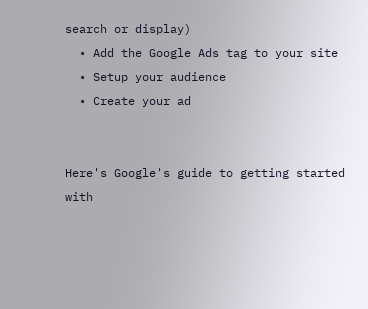search or display)
  • Add the Google Ads tag to your site
  • Setup your audience
  • Create your ad


Here's Google's guide to getting started with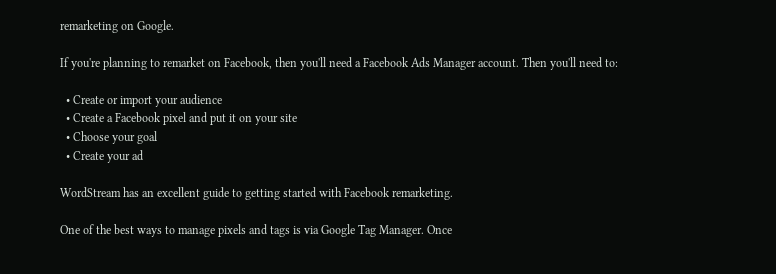remarketing on Google.

If you're planning to remarket on Facebook, then you'll need a Facebook Ads Manager account. Then you'll need to:

  • Create or import your audience
  • Create a Facebook pixel and put it on your site
  • Choose your goal
  • Create your ad

WordStream has an excellent guide to getting started with Facebook remarketing.

One of the best ways to manage pixels and tags is via Google Tag Manager. Once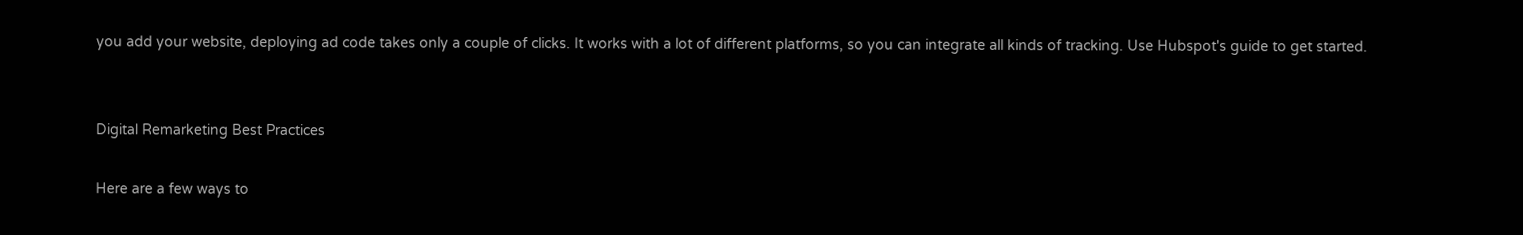you add your website, deploying ad code takes only a couple of clicks. It works with a lot of different platforms, so you can integrate all kinds of tracking. Use Hubspot's guide to get started.


Digital Remarketing Best Practices

Here are a few ways to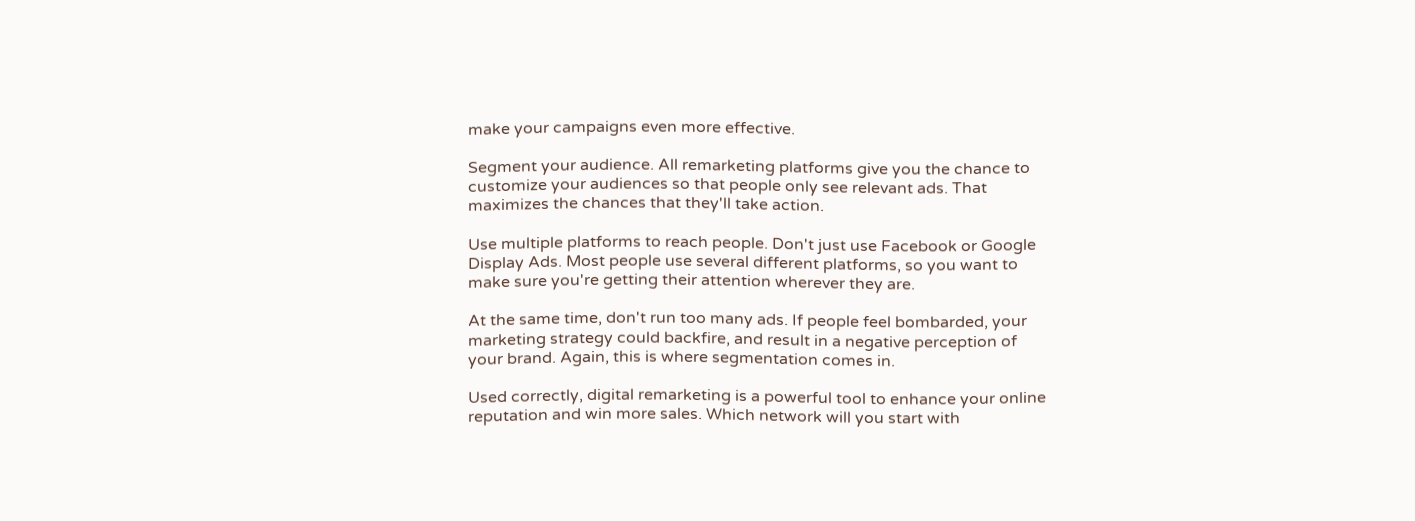make your campaigns even more effective.

Segment your audience. All remarketing platforms give you the chance to customize your audiences so that people only see relevant ads. That maximizes the chances that they'll take action.

Use multiple platforms to reach people. Don't just use Facebook or Google Display Ads. Most people use several different platforms, so you want to make sure you're getting their attention wherever they are.

At the same time, don't run too many ads. If people feel bombarded, your marketing strategy could backfire, and result in a negative perception of your brand. Again, this is where segmentation comes in.

Used correctly, digital remarketing is a powerful tool to enhance your online reputation and win more sales. Which network will you start with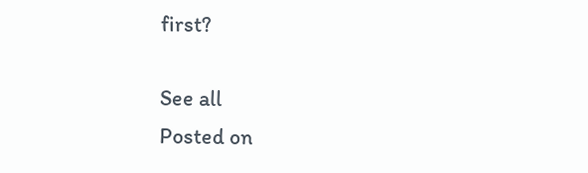first?

See all
Posted on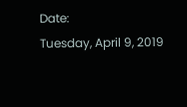Date:
Tuesday, April 9, 2019